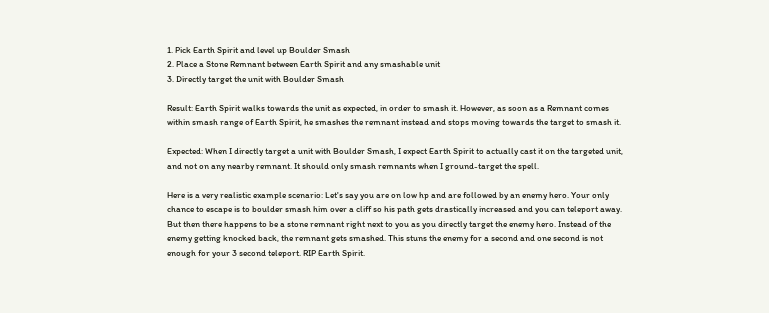1. Pick Earth Spirit and level up Boulder Smash
2. Place a Stone Remnant between Earth Spirit and any smashable unit
3. Directly target the unit with Boulder Smash

Result: Earth Spirit walks towards the unit as expected, in order to smash it. However, as soon as a Remnant comes within smash range of Earth Spirit, he smashes the remnant instead and stops moving towards the target to smash it.

Expected: When I directly target a unit with Boulder Smash, I expect Earth Spirit to actually cast it on the targeted unit, and not on any nearby remnant. It should only smash remnants when I ground-target the spell.

Here is a very realistic example scenario: Let's say you are on low hp and are followed by an enemy hero. Your only chance to escape is to boulder smash him over a cliff so his path gets drastically increased and you can teleport away. But then there happens to be a stone remnant right next to you as you directly target the enemy hero. Instead of the enemy getting knocked back, the remnant gets smashed. This stuns the enemy for a second and one second is not enough for your 3 second teleport. RIP Earth Spirit.